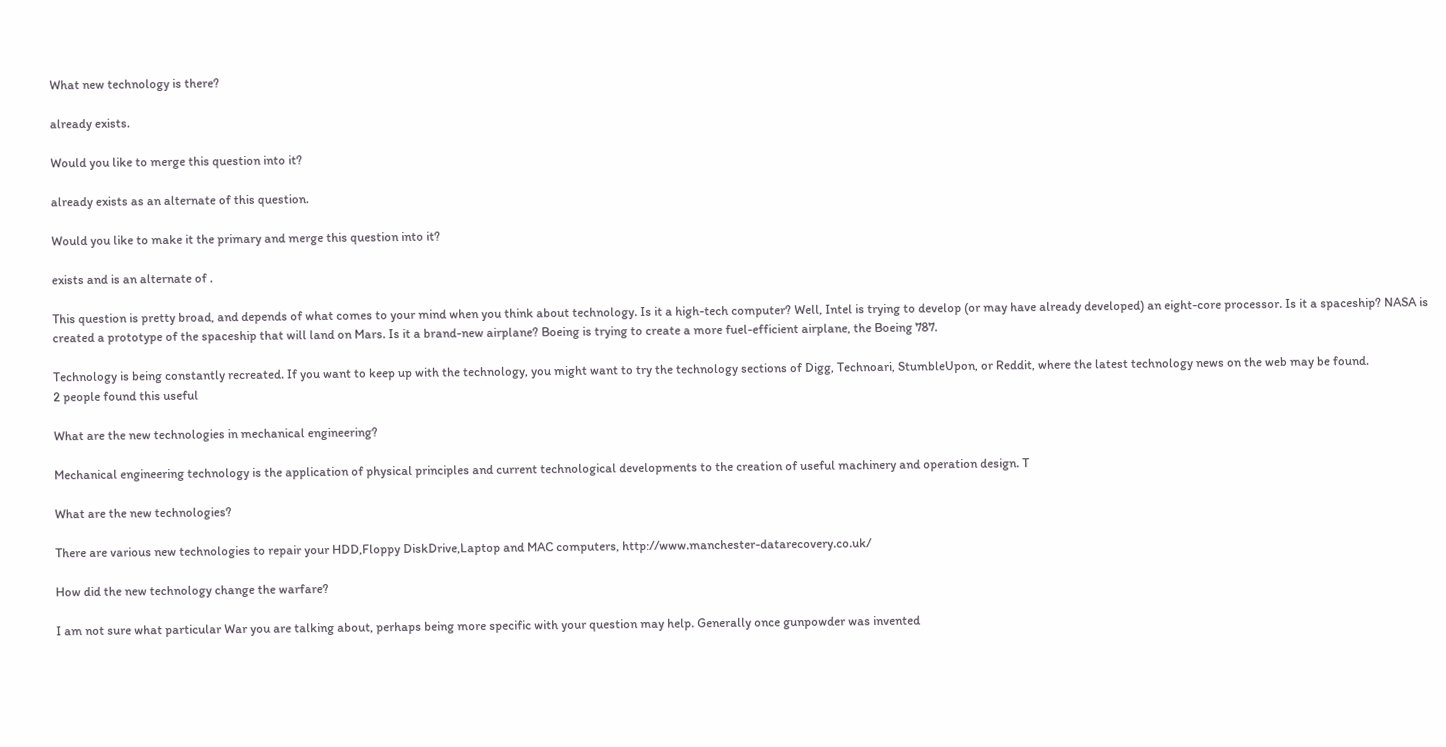What new technology is there?

already exists.

Would you like to merge this question into it?

already exists as an alternate of this question.

Would you like to make it the primary and merge this question into it?

exists and is an alternate of .

This question is pretty broad, and depends of what comes to your mind when you think about technology. Is it a high-tech computer? Well, Intel is trying to develop (or may have already developed) an eight-core processor. Is it a spaceship? NASA is created a prototype of the spaceship that will land on Mars. Is it a brand-new airplane? Boeing is trying to create a more fuel-efficient airplane, the Boeing 787.

Technology is being constantly recreated. If you want to keep up with the technology, you might want to try the technology sections of Digg, Technoari, StumbleUpon, or Reddit, where the latest technology news on the web may be found.
2 people found this useful

What are the new technologies in mechanical engineering?

Mechanical engineering technology is the application of physical principles and current technological developments to the creation of useful machinery and operation design. T

What are the new technologies?

There are various new technologies to repair your HDD,Floppy DiskDrive,Laptop and MAC computers, http://www.manchester-datarecovery.co.uk/

How did the new technology change the warfare?

I am not sure what particular War you are talking about, perhaps being more specific with your question may help. Generally once gunpowder was invented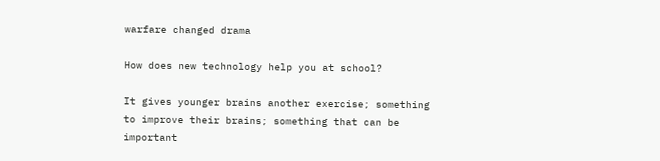warfare changed drama

How does new technology help you at school?

It gives younger brains another exercise; something to improve their brains; something that can be important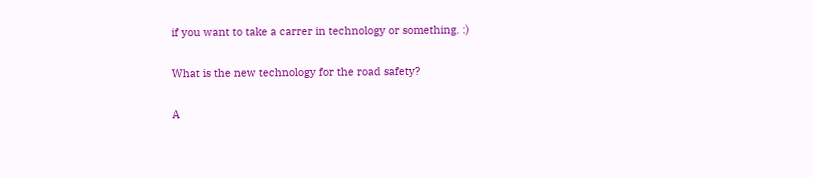if you want to take a carrer in technology or something. :)

What is the new technology for the road safety?

A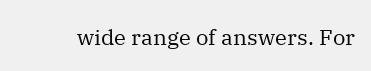wide range of answers. For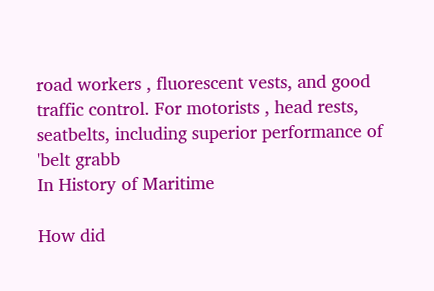road workers , fluorescent vests, and good traffic control. For motorists , head rests, seatbelts, including superior performance of 'belt grabb
In History of Maritime

How did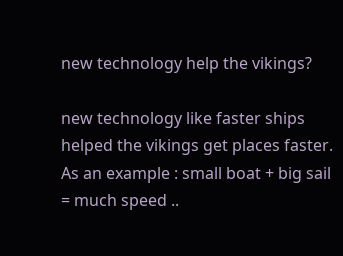new technology help the vikings?

new technology like faster ships helped the vikings get places faster. As an example : small boat + big sail = much speed ..